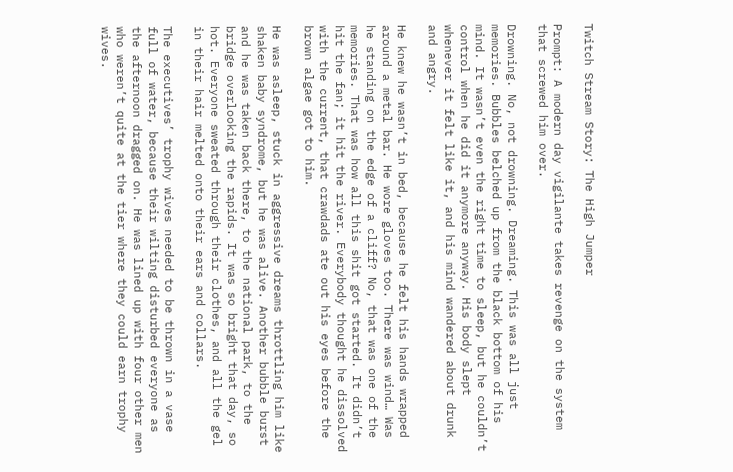Twitch Stream Story: The High Jumper

Prompt: A modern day vigilante takes revenge on the system that screwed him over.

Drowning. No, not drowning. Dreaming. This was all just memories. Bubbles belched up from the black bottom of his mind. It wasn’t even the right time to sleep, but he couldn’t control when he did it anymore anyway. His body slept whenever it felt like it, and his mind wandered about drunk and angry.

He knew he wasn’t in bed, because he felt his hands wrapped around a metal bar. He wore gloves too. There was wind… Was he standing on the edge of a cliff? No, that was one of the memories. That was how all this shit got started. It didn’t hit the fan; it hit the river. Everybody thought he dissolved with the current, that crawdads ate out his eyes before the brown algae got to him.

He was asleep, stuck in aggressive dreams throttling him like shaken baby syndrome, but he was alive. Another bubble burst and he was taken back there, to the national park, to the bridge overlooking the rapids. It was so bright that day, so hot. Everyone sweated through their clothes, and all the gel in their hair melted onto their ears and collars.

The executives’ trophy wives needed to be thrown in a vase full of water, because their wilting disturbed everyone as the afternoon dragged on. He was lined up with four other men who weren’t quite at the tier where they could earn trophy wives.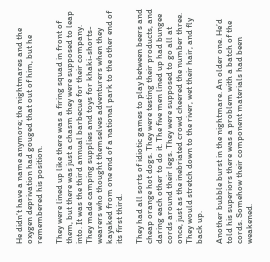He didn’t have a name anymore; the nightmares and the oxygen deprivation had gouged that out of him, but he remembered his position.

They were lined up like there was a firing squad in front of them, but there was just a chasm they were supposed to leap into. It was the third annual barbecue for their company. They made camping supplies and toys for khaki-shorts-wearers who thought themselves adventurers when they kayaked from one end of a national park to the other end of its first third.

They had all sorts of idiotic games to play between beers and cheap orange hot dogs. They were testing their products, and daring each other to do it. The five men lined up had bungee cords around their legs. They were supposed to go all at once, just as the inebriated crowd cheered the number three. They would stretch down to the river, wet their hair, and fly back up.

Another bubble burst in the nightmare. An older one. He’d told his superiors there was a problem with a batch of the cords. Somehow their component materials had been weakened.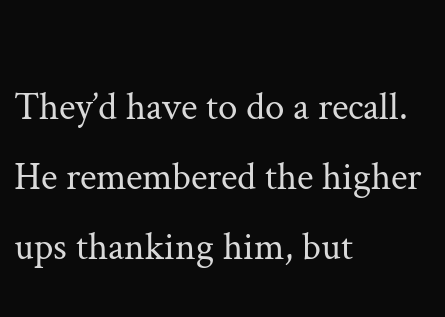They’d have to do a recall. He remembered the higher ups thanking him, but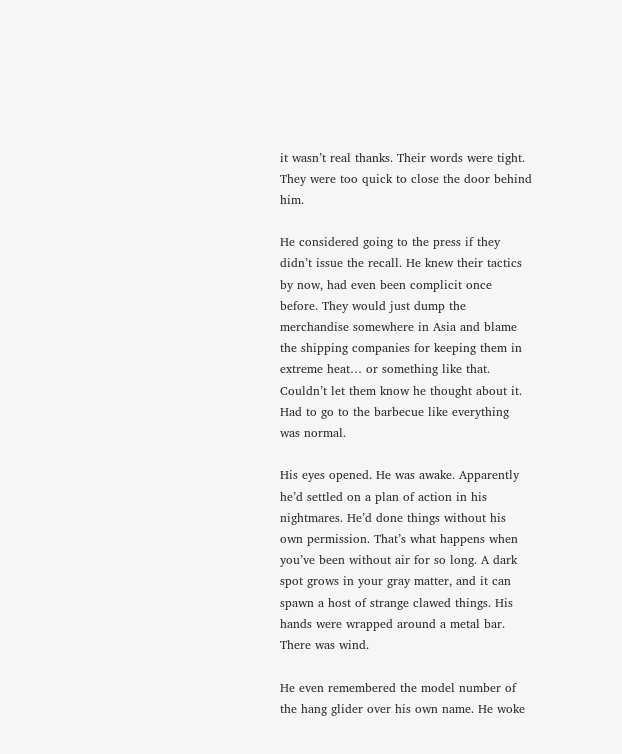it wasn’t real thanks. Their words were tight. They were too quick to close the door behind him.

He considered going to the press if they didn’t issue the recall. He knew their tactics by now, had even been complicit once before. They would just dump the merchandise somewhere in Asia and blame the shipping companies for keeping them in extreme heat… or something like that. Couldn’t let them know he thought about it. Had to go to the barbecue like everything was normal.

His eyes opened. He was awake. Apparently he’d settled on a plan of action in his nightmares. He’d done things without his own permission. That’s what happens when you’ve been without air for so long. A dark spot grows in your gray matter, and it can spawn a host of strange clawed things. His hands were wrapped around a metal bar. There was wind.

He even remembered the model number of the hang glider over his own name. He woke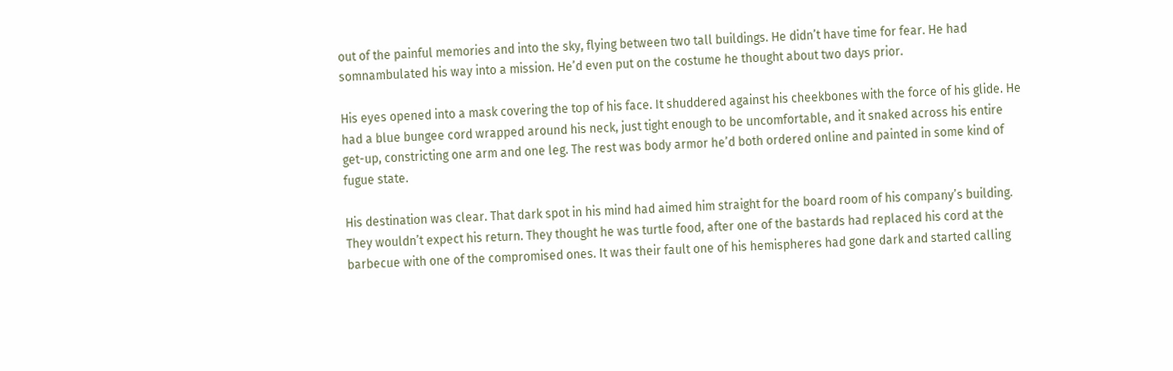out of the painful memories and into the sky, flying between two tall buildings. He didn’t have time for fear. He had somnambulated his way into a mission. He’d even put on the costume he thought about two days prior.

His eyes opened into a mask covering the top of his face. It shuddered against his cheekbones with the force of his glide. He had a blue bungee cord wrapped around his neck, just tight enough to be uncomfortable, and it snaked across his entire get-up, constricting one arm and one leg. The rest was body armor he’d both ordered online and painted in some kind of fugue state.

His destination was clear. That dark spot in his mind had aimed him straight for the board room of his company’s building. They wouldn’t expect his return. They thought he was turtle food, after one of the bastards had replaced his cord at the barbecue with one of the compromised ones. It was their fault one of his hemispheres had gone dark and started calling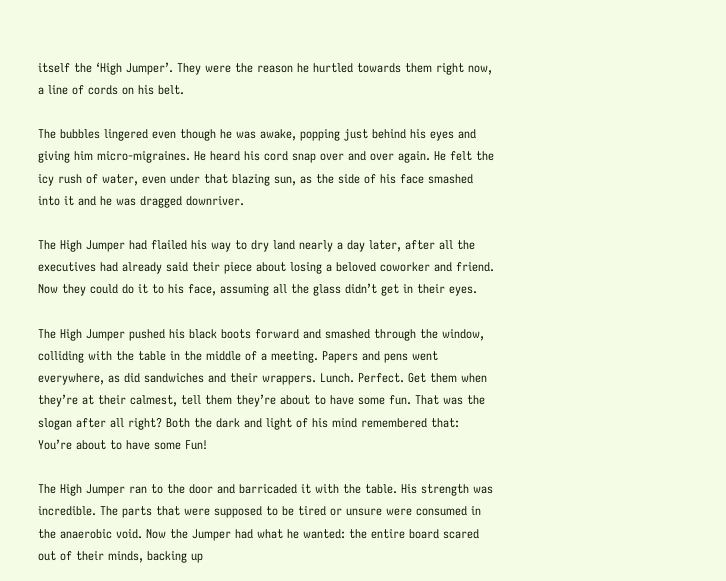itself the ‘High Jumper’. They were the reason he hurtled towards them right now, a line of cords on his belt.

The bubbles lingered even though he was awake, popping just behind his eyes and giving him micro-migraines. He heard his cord snap over and over again. He felt the icy rush of water, even under that blazing sun, as the side of his face smashed into it and he was dragged downriver.

The High Jumper had flailed his way to dry land nearly a day later, after all the executives had already said their piece about losing a beloved coworker and friend. Now they could do it to his face, assuming all the glass didn’t get in their eyes.

The High Jumper pushed his black boots forward and smashed through the window, colliding with the table in the middle of a meeting. Papers and pens went everywhere, as did sandwiches and their wrappers. Lunch. Perfect. Get them when they’re at their calmest, tell them they’re about to have some fun. That was the slogan after all right? Both the dark and light of his mind remembered that: You’re about to have some Fun!

The High Jumper ran to the door and barricaded it with the table. His strength was incredible. The parts that were supposed to be tired or unsure were consumed in the anaerobic void. Now the Jumper had what he wanted: the entire board scared out of their minds, backing up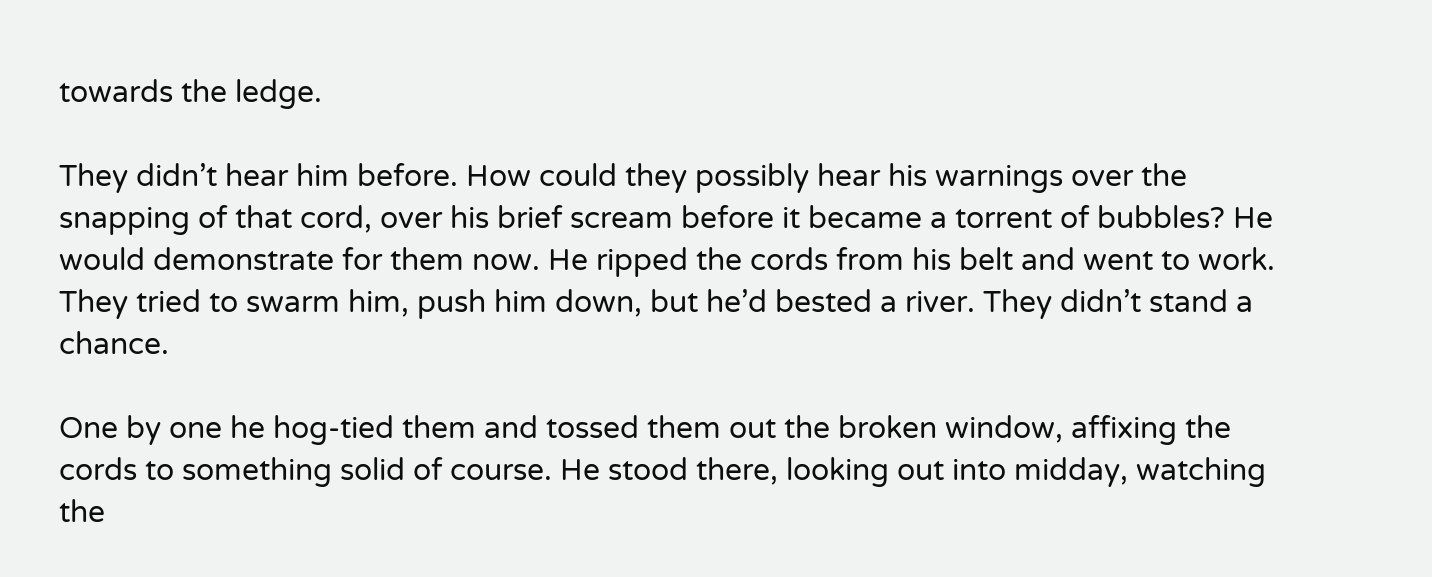towards the ledge.

They didn’t hear him before. How could they possibly hear his warnings over the snapping of that cord, over his brief scream before it became a torrent of bubbles? He would demonstrate for them now. He ripped the cords from his belt and went to work. They tried to swarm him, push him down, but he’d bested a river. They didn’t stand a chance.

One by one he hog-tied them and tossed them out the broken window, affixing the cords to something solid of course. He stood there, looking out into midday, watching the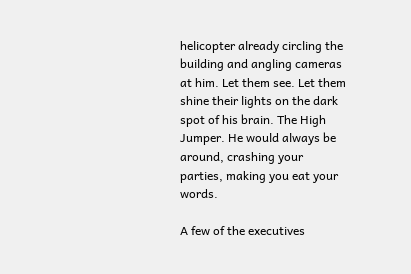helicopter already circling the building and angling cameras at him. Let them see. Let them shine their lights on the dark spot of his brain. The High Jumper. He would always be around, crashing your parties, making you eat your words.

A few of the executives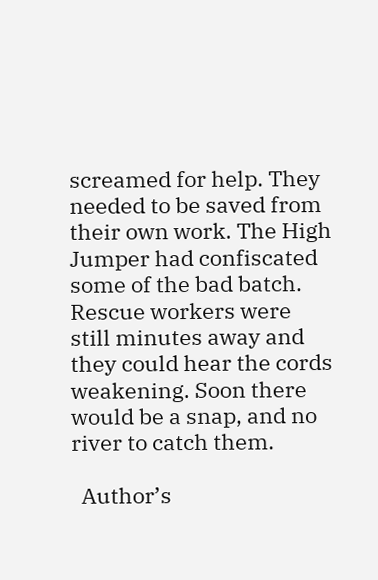screamed for help. They needed to be saved from their own work. The High Jumper had confiscated some of the bad batch. Rescue workers were still minutes away and they could hear the cords weakening. Soon there would be a snap, and no river to catch them.

  Author’s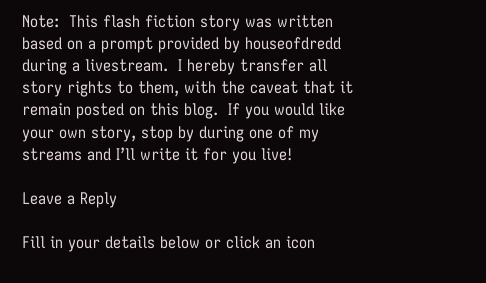Note:  This flash fiction story was written based on a prompt provided by houseofdredd during a livestream.  I hereby transfer all story rights to them, with the caveat that it remain posted on this blog.  If you would like your own story, stop by during one of my streams and I’ll write it for you live!

Leave a Reply

Fill in your details below or click an icon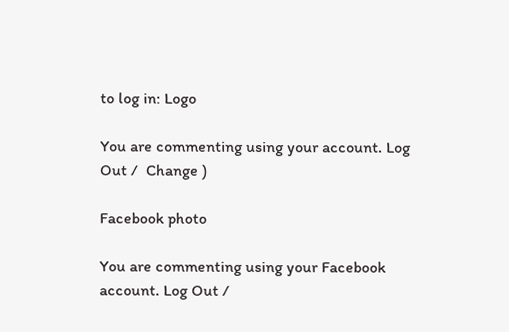to log in: Logo

You are commenting using your account. Log Out /  Change )

Facebook photo

You are commenting using your Facebook account. Log Out /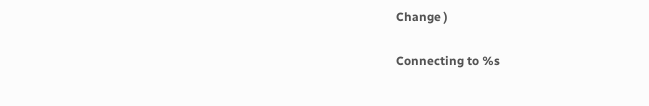Change )

Connecting to %s